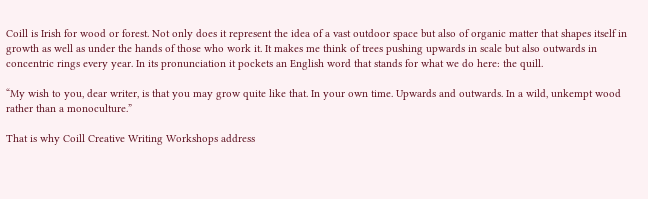Coill is Irish for wood or forest. Not only does it represent the idea of a vast outdoor space but also of organic matter that shapes itself in growth as well as under the hands of those who work it. It makes me think of trees pushing upwards in scale but also outwards in concentric rings every year. In its pronunciation it pockets an English word that stands for what we do here: the quill.

“My wish to you, dear writer, is that you may grow quite like that. In your own time. Upwards and outwards. In a wild, unkempt wood rather than a monoculture.”

That is why Coill Creative Writing Workshops address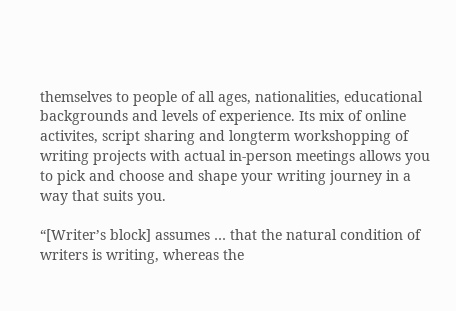themselves to people of all ages, nationalities, educational backgrounds and levels of experience. Its mix of online activites, script sharing and longterm workshopping of writing projects with actual in-person meetings allows you to pick and choose and shape your writing journey in a way that suits you.

“[Writer’s block] assumes … that the natural condition of writers is writing, whereas the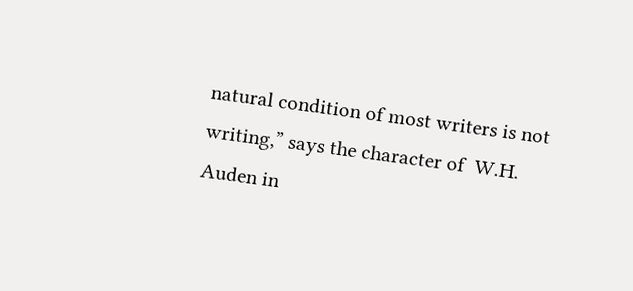natural condition of most writers is not writing,” says the character of  W.H. Auden in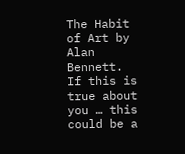The Habit of Art by Alan Bennett. If this is true about you … this could be a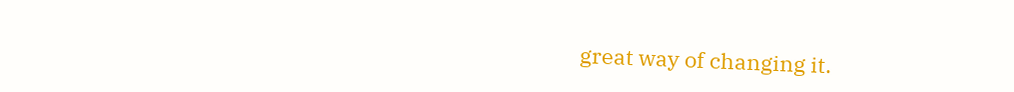great way of changing it.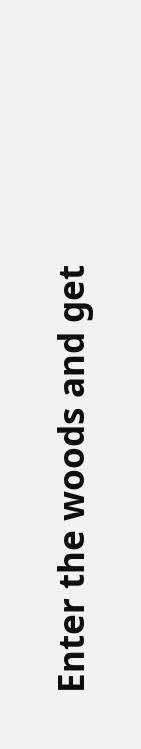Enter the woods and get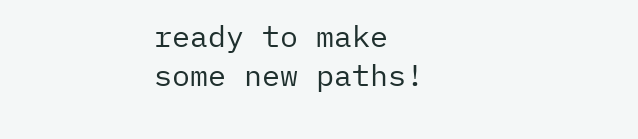ready to make some new paths!